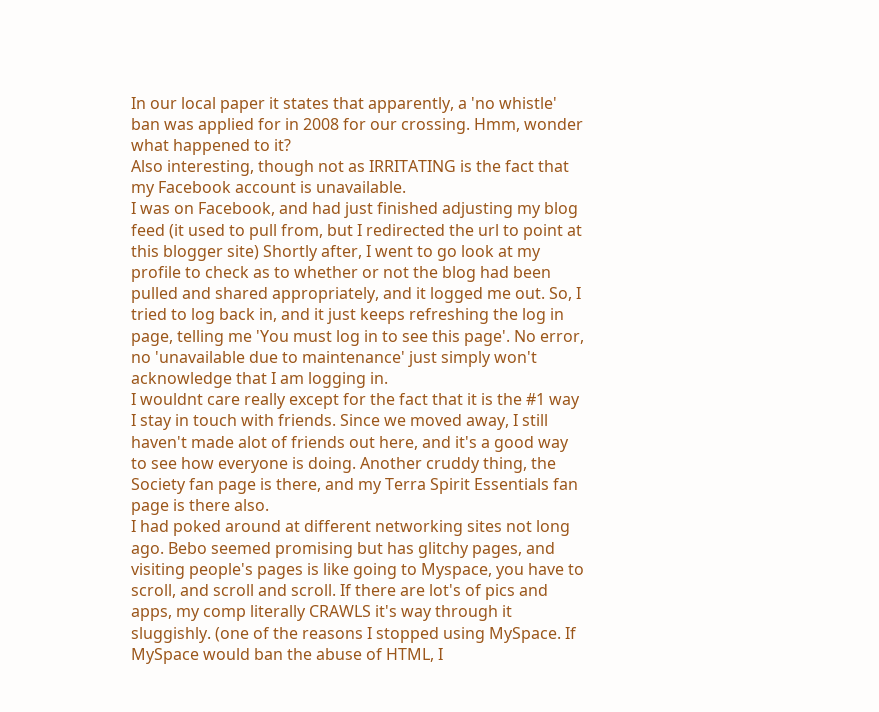In our local paper it states that apparently, a 'no whistle' ban was applied for in 2008 for our crossing. Hmm, wonder what happened to it?
Also interesting, though not as IRRITATING is the fact that my Facebook account is unavailable.
I was on Facebook, and had just finished adjusting my blog feed (it used to pull from, but I redirected the url to point at this blogger site) Shortly after, I went to go look at my profile to check as to whether or not the blog had been pulled and shared appropriately, and it logged me out. So, I tried to log back in, and it just keeps refreshing the log in page, telling me 'You must log in to see this page'. No error, no 'unavailable due to maintenance' just simply won't acknowledge that I am logging in.
I wouldnt care really except for the fact that it is the #1 way I stay in touch with friends. Since we moved away, I still haven't made alot of friends out here, and it's a good way to see how everyone is doing. Another cruddy thing, the Society fan page is there, and my Terra Spirit Essentials fan page is there also.
I had poked around at different networking sites not long ago. Bebo seemed promising but has glitchy pages, and visiting people's pages is like going to Myspace, you have to scroll, and scroll and scroll. If there are lot's of pics and apps, my comp literally CRAWLS it's way through it sluggishly. (one of the reasons I stopped using MySpace. If MySpace would ban the abuse of HTML, I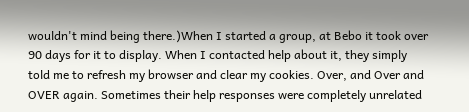wouldn't mind being there.)When I started a group, at Bebo it took over 90 days for it to display. When I contacted help about it, they simply told me to refresh my browser and clear my cookies. Over, and Over and OVER again. Sometimes their help responses were completely unrelated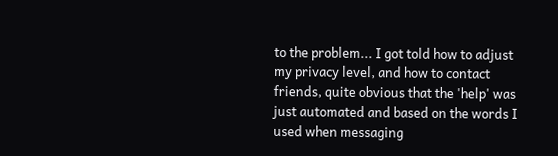to the problem... I got told how to adjust my privacy level, and how to contact friends, quite obvious that the 'help' was just automated and based on the words I used when messaging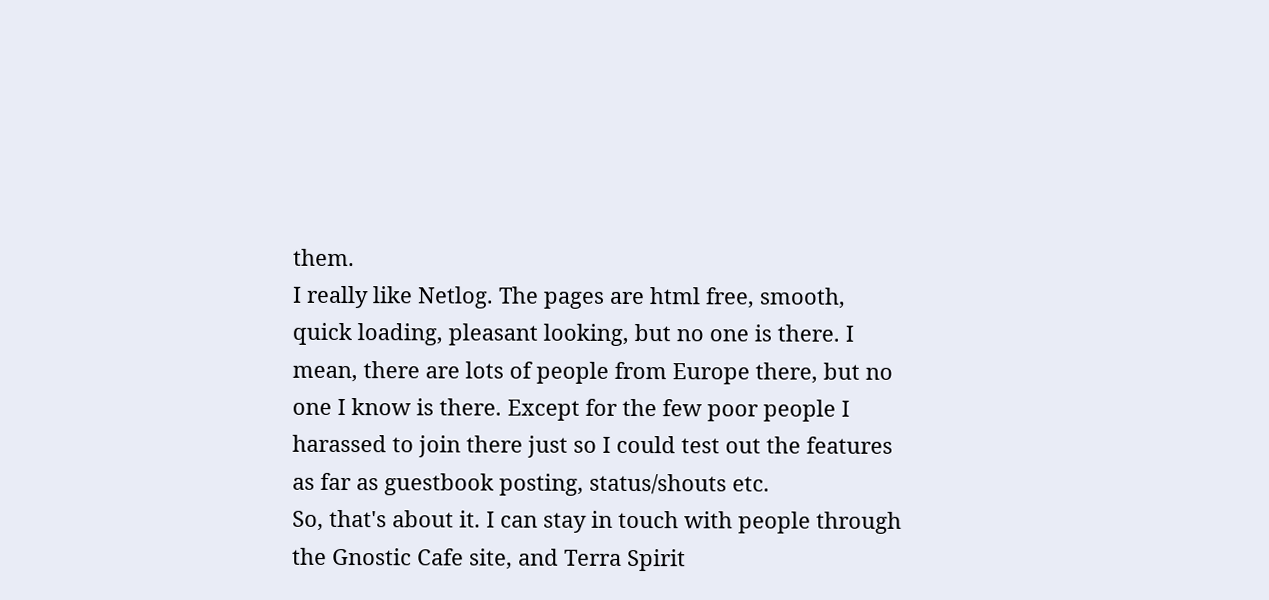them.
I really like Netlog. The pages are html free, smooth, quick loading, pleasant looking, but no one is there. I mean, there are lots of people from Europe there, but no one I know is there. Except for the few poor people I harassed to join there just so I could test out the features as far as guestbook posting, status/shouts etc.
So, that's about it. I can stay in touch with people through the Gnostic Cafe site, and Terra Spirit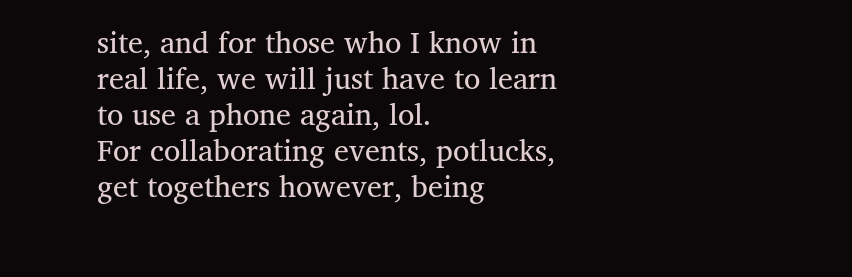site, and for those who I know in real life, we will just have to learn to use a phone again, lol.
For collaborating events, potlucks, get togethers however, being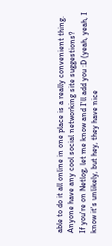able to do it all online in one place is a really convenient thing.
Anyone have any cool social networking site suggestions?
If you're on Netlog, let me know and I'll add you :D (yeah, yeah, I know it's unlikely, but hey, they have nice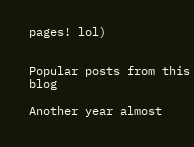pages! lol)


Popular posts from this blog

Another year almost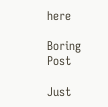here

Boring Post

Just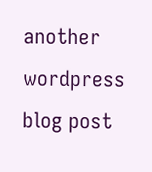another wordpress blog post